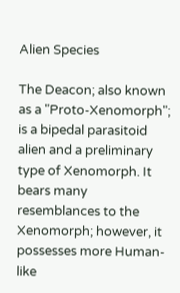Alien Species

The Deacon; also known as a "Proto-Xenomorph"; is a bipedal parasitoid alien and a preliminary type of Xenomorph. It bears many resemblances to the Xenomorph; however, it possesses more Human-like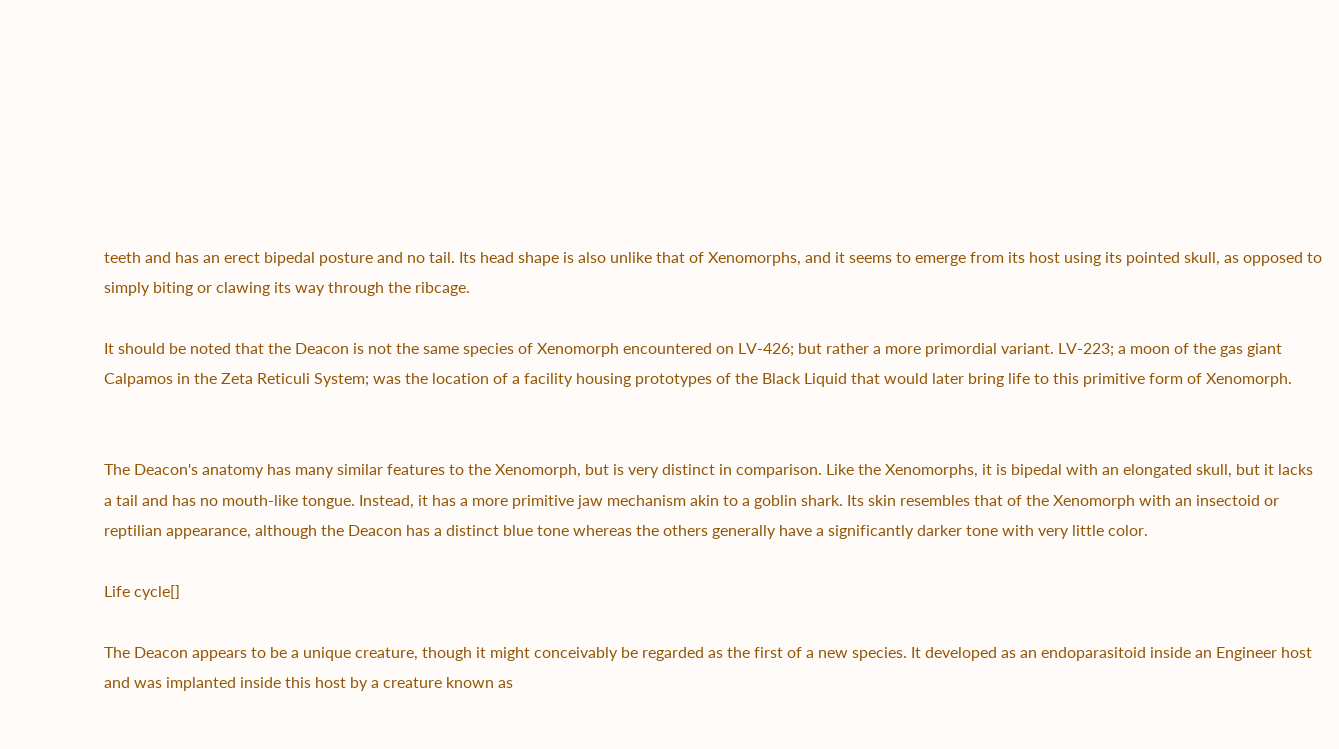teeth and has an erect bipedal posture and no tail. Its head shape is also unlike that of Xenomorphs, and it seems to emerge from its host using its pointed skull, as opposed to simply biting or clawing its way through the ribcage.

It should be noted that the Deacon is not the same species of Xenomorph encountered on LV-426; but rather a more primordial variant. LV-223; a moon of the gas giant Calpamos in the Zeta Reticuli System; was the location of a facility housing prototypes of the Black Liquid that would later bring life to this primitive form of Xenomorph.


The Deacon's anatomy has many similar features to the Xenomorph, but is very distinct in comparison. Like the Xenomorphs, it is bipedal with an elongated skull, but it lacks a tail and has no mouth-like tongue. Instead, it has a more primitive jaw mechanism akin to a goblin shark. Its skin resembles that of the Xenomorph with an insectoid or reptilian appearance, although the Deacon has a distinct blue tone whereas the others generally have a significantly darker tone with very little color.

Life cycle[]

The Deacon appears to be a unique creature, though it might conceivably be regarded as the first of a new species. It developed as an endoparasitoid inside an Engineer host and was implanted inside this host by a creature known as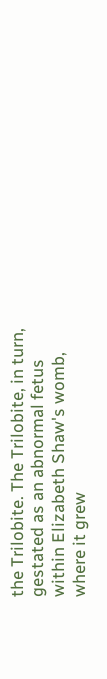the Trilobite. The Trilobite, in turn, gestated as an abnormal fetus within Elizabeth Shaw's womb, where it grew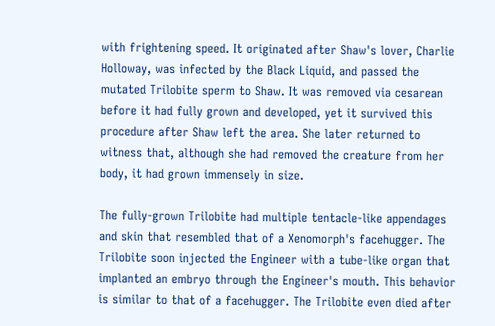with frightening speed. It originated after Shaw's lover, Charlie Holloway, was infected by the Black Liquid, and passed the mutated Trilobite sperm to Shaw. It was removed via cesarean before it had fully grown and developed, yet it survived this procedure after Shaw left the area. She later returned to witness that, although she had removed the creature from her body, it had grown immensely in size.

The fully-grown Trilobite had multiple tentacle-like appendages and skin that resembled that of a Xenomorph's facehugger. The Trilobite soon injected the Engineer with a tube-like organ that implanted an embryo through the Engineer's mouth. This behavior is similar to that of a facehugger. The Trilobite even died after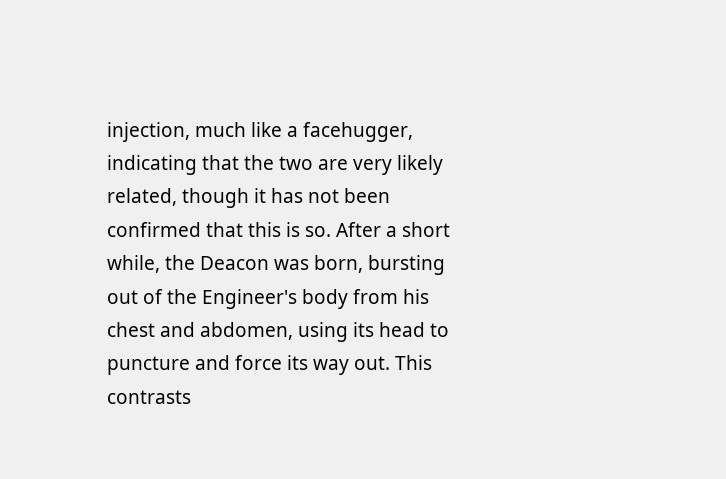injection, much like a facehugger, indicating that the two are very likely related, though it has not been confirmed that this is so. After a short while, the Deacon was born, bursting out of the Engineer's body from his chest and abdomen, using its head to puncture and force its way out. This contrasts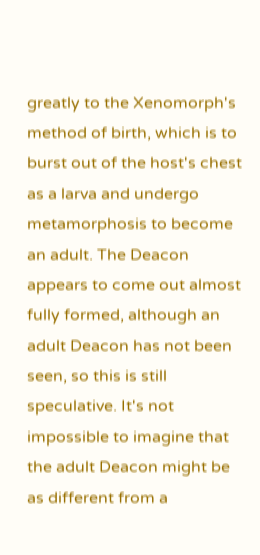greatly to the Xenomorph's method of birth, which is to burst out of the host's chest as a larva and undergo metamorphosis to become an adult. The Deacon appears to come out almost fully formed, although an adult Deacon has not been seen, so this is still speculative. It's not impossible to imagine that the adult Deacon might be as different from a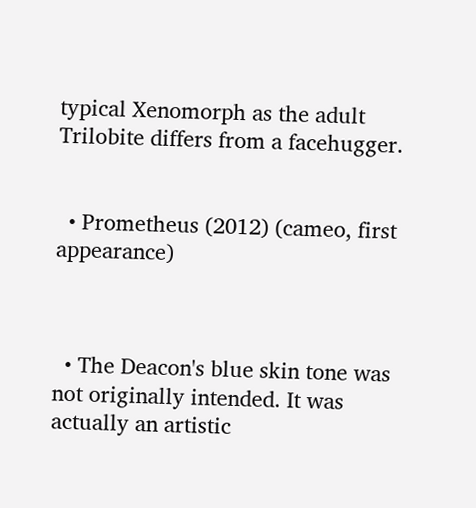typical Xenomorph as the adult Trilobite differs from a facehugger.


  • Prometheus (2012) (cameo, first appearance)



  • The Deacon's blue skin tone was not originally intended. It was actually an artistic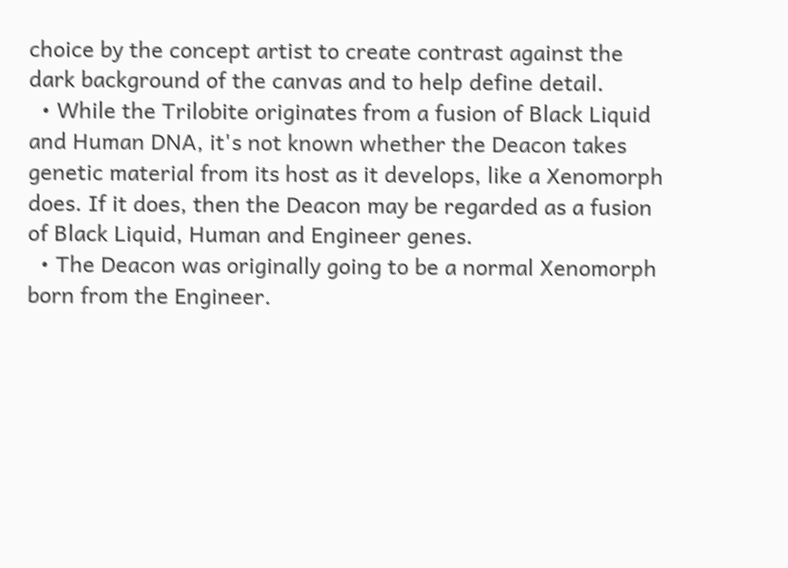choice by the concept artist to create contrast against the dark background of the canvas and to help define detail.
  • While the Trilobite originates from a fusion of Black Liquid and Human DNA, it's not known whether the Deacon takes genetic material from its host as it develops, like a Xenomorph does. If it does, then the Deacon may be regarded as a fusion of Black Liquid, Human and Engineer genes.
  • The Deacon was originally going to be a normal Xenomorph born from the Engineer.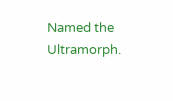Named the Ultramorph.